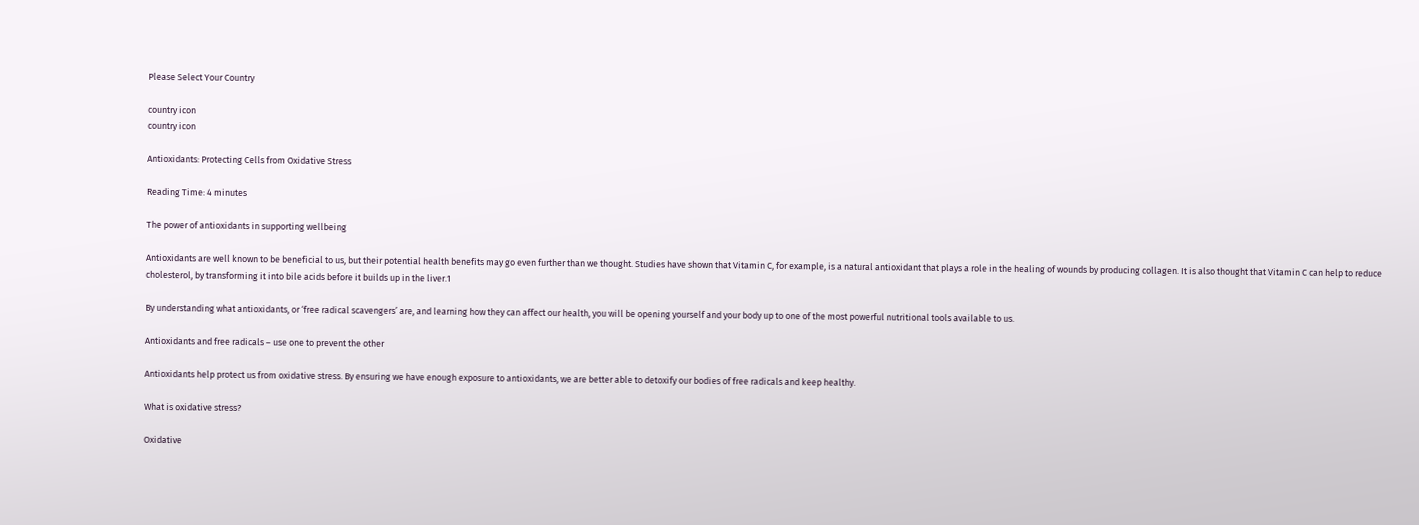Please Select Your Country

country icon
country icon

Antioxidants: Protecting Cells from Oxidative Stress

Reading Time: 4 minutes

The power of antioxidants in supporting wellbeing

Antioxidants are well known to be beneficial to us, but their potential health benefits may go even further than we thought. Studies have shown that Vitamin C, for example, is a natural antioxidant that plays a role in the healing of wounds by producing collagen. It is also thought that Vitamin C can help to reduce cholesterol, by transforming it into bile acids before it builds up in the liver.1

By understanding what antioxidants, or ‘free radical scavengers’ are, and learning how they can affect our health, you will be opening yourself and your body up to one of the most powerful nutritional tools available to us.

Antioxidants and free radicals – use one to prevent the other

Antioxidants help protect us from oxidative stress. By ensuring we have enough exposure to antioxidants, we are better able to detoxify our bodies of free radicals and keep healthy.

What is oxidative stress?

Oxidative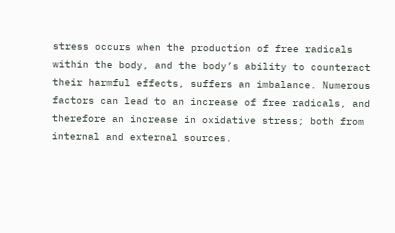stress occurs when the production of free radicals within the body, and the body’s ability to counteract their harmful effects, suffers an imbalance. Numerous factors can lead to an increase of free radicals, and therefore an increase in oxidative stress; both from internal and external sources.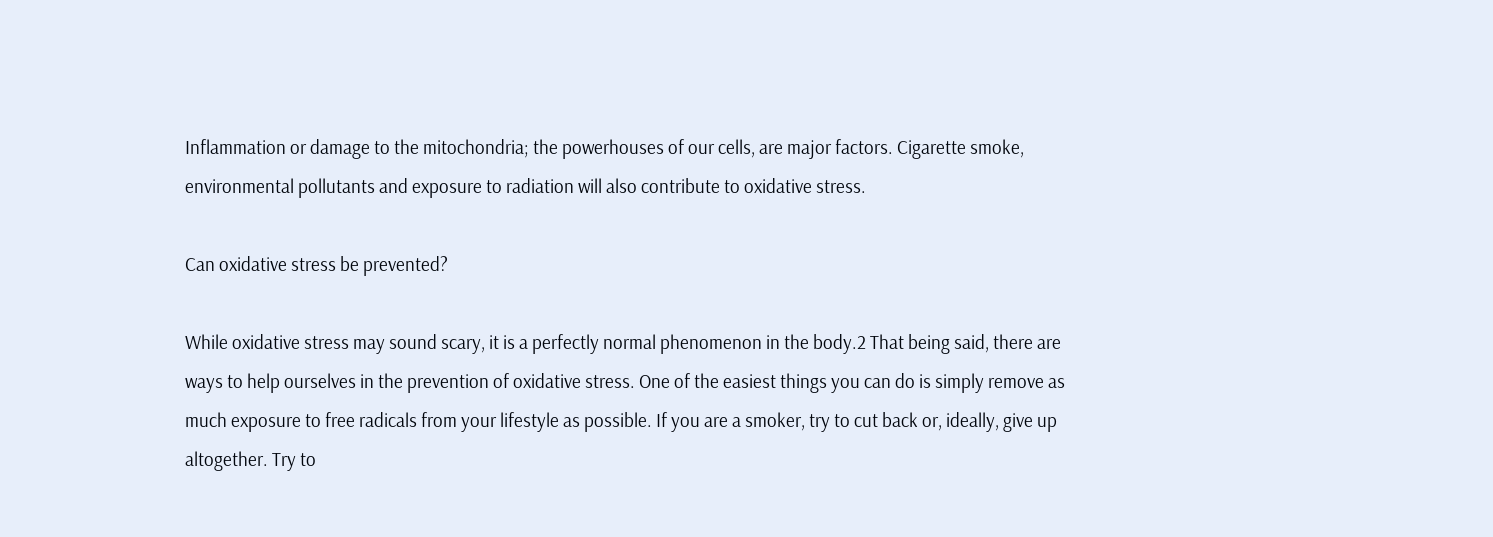Inflammation or damage to the mitochondria; the powerhouses of our cells, are major factors. Cigarette smoke, environmental pollutants and exposure to radiation will also contribute to oxidative stress.

Can oxidative stress be prevented?

While oxidative stress may sound scary, it is a perfectly normal phenomenon in the body.2 That being said, there are ways to help ourselves in the prevention of oxidative stress. One of the easiest things you can do is simply remove as much exposure to free radicals from your lifestyle as possible. If you are a smoker, try to cut back or, ideally, give up altogether. Try to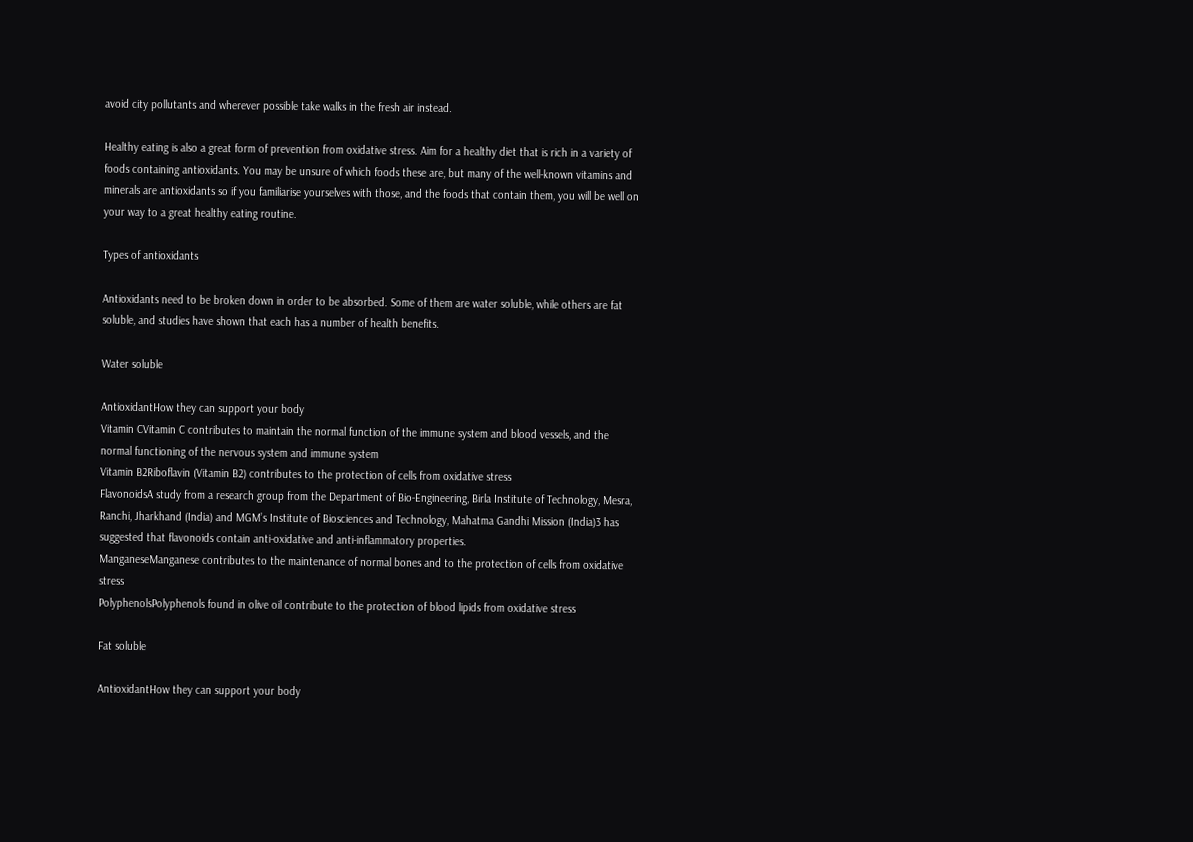avoid city pollutants and wherever possible take walks in the fresh air instead.

Healthy eating is also a great form of prevention from oxidative stress. Aim for a healthy diet that is rich in a variety of foods containing antioxidants. You may be unsure of which foods these are, but many of the well-known vitamins and minerals are antioxidants so if you familiarise yourselves with those, and the foods that contain them, you will be well on your way to a great healthy eating routine.

Types of antioxidants

Antioxidants need to be broken down in order to be absorbed. Some of them are water soluble, while others are fat soluble, and studies have shown that each has a number of health benefits.

Water soluble

AntioxidantHow they can support your body
Vitamin CVitamin C contributes to maintain the normal function of the immune system and blood vessels, and the normal functioning of the nervous system and immune system
Vitamin B2Riboflavin (Vitamin B2) contributes to the protection of cells from oxidative stress
FlavonoidsA study from a research group from the Department of Bio-Engineering, Birla Institute of Technology, Mesra, Ranchi, Jharkhand (India) and MGM’s Institute of Biosciences and Technology, Mahatma Gandhi Mission (India)3 has suggested that flavonoids contain anti-oxidative and anti-inflammatory properties.
ManganeseManganese contributes to the maintenance of normal bones and to the protection of cells from oxidative stress
PolyphenolsPolyphenols found in olive oil contribute to the protection of blood lipids from oxidative stress

Fat soluble

AntioxidantHow they can support your body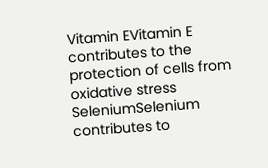Vitamin EVitamin E contributes to the protection of cells from oxidative stress
SeleniumSelenium contributes to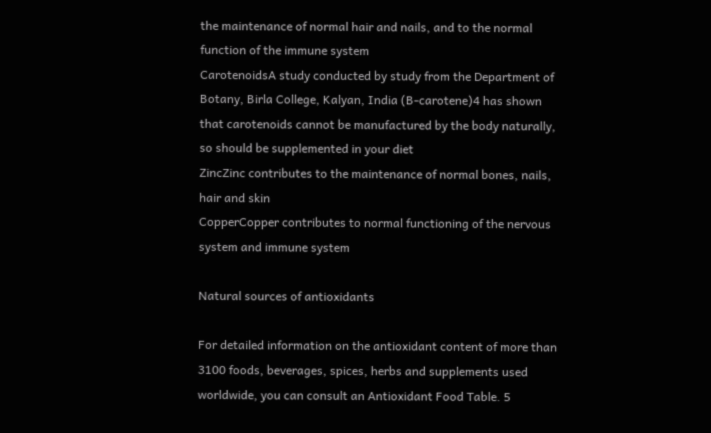the maintenance of normal hair and nails, and to the normal function of the immune system
CarotenoidsA study conducted by study from the Department of Botany, Birla College, Kalyan, India (B-carotene)4 has shown that carotenoids cannot be manufactured by the body naturally, so should be supplemented in your diet
ZincZinc contributes to the maintenance of normal bones, nails, hair and skin
CopperCopper contributes to normal functioning of the nervous system and immune system

Natural sources of antioxidants

For detailed information on the antioxidant content of more than 3100 foods, beverages, spices, herbs and supplements used worldwide, you can consult an Antioxidant Food Table. 5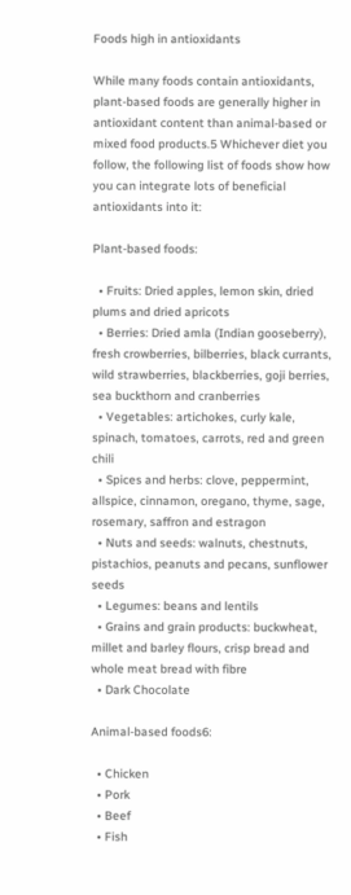Foods high in antioxidants

While many foods contain antioxidants, plant-based foods are generally higher in antioxidant content than animal-based or mixed food products.5 Whichever diet you follow, the following list of foods show how you can integrate lots of beneficial antioxidants into it:

Plant-based foods:

  • Fruits: Dried apples, lemon skin, dried plums and dried apricots
  • Berries: Dried amla (Indian gooseberry), fresh crowberries, bilberries, black currants, wild strawberries, blackberries, goji berries, sea buckthorn and cranberries
  • Vegetables: artichokes, curly kale, spinach, tomatoes, carrots, red and green chili
  • Spices and herbs: clove, peppermint, allspice, cinnamon, oregano, thyme, sage, rosemary, saffron and estragon
  • Nuts and seeds: walnuts, chestnuts, pistachios, peanuts and pecans, sunflower seeds
  • Legumes: beans and lentils
  • Grains and grain products: buckwheat, millet and barley flours, crisp bread and whole meat bread with fibre
  • Dark Chocolate

Animal-based foods6:

  • Chicken
  • Pork
  • Beef
  • Fish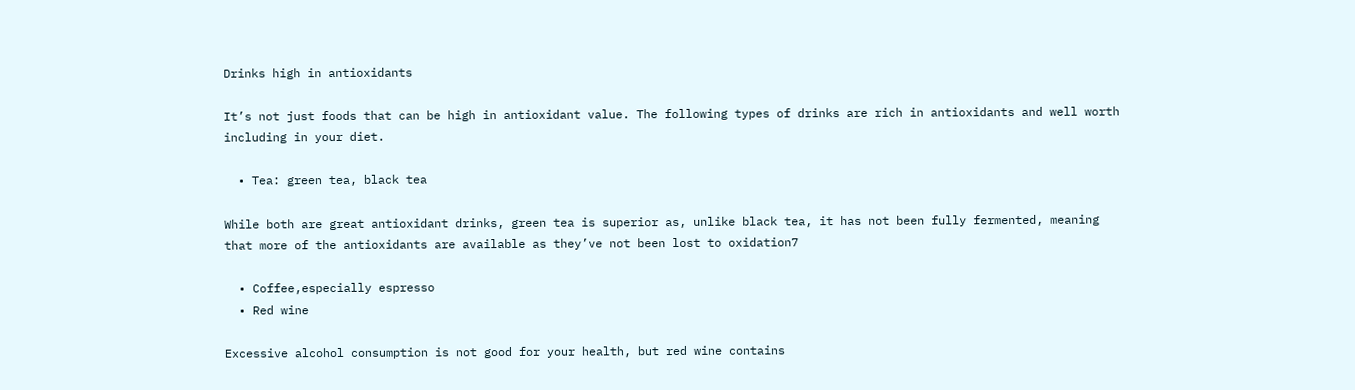Drinks high in antioxidants

It’s not just foods that can be high in antioxidant value. The following types of drinks are rich in antioxidants and well worth including in your diet.

  • Tea: green tea, black tea

While both are great antioxidant drinks, green tea is superior as, unlike black tea, it has not been fully fermented, meaning that more of the antioxidants are available as they’ve not been lost to oxidation7

  • Coffee,especially espresso
  • Red wine

Excessive alcohol consumption is not good for your health, but red wine contains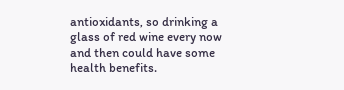antioxidants, so drinking a glass of red wine every now and then could have some health benefits.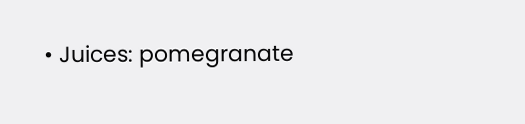• Juices: pomegranate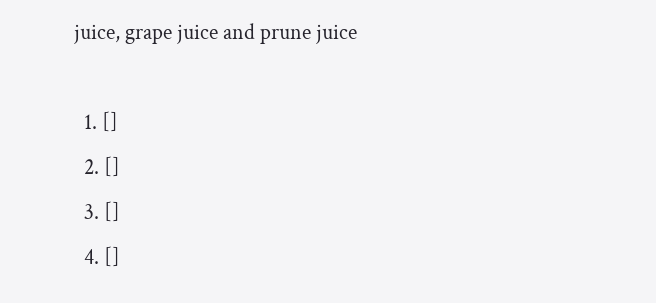juice, grape juice and prune juice

  1. []
  2. []
  3. []
  4. []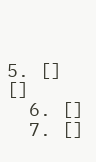5. [] []
  6. []
  7. []